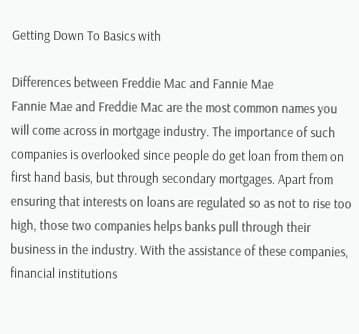Getting Down To Basics with

Differences between Freddie Mac and Fannie Mae
Fannie Mae and Freddie Mac are the most common names you will come across in mortgage industry. The importance of such companies is overlooked since people do get loan from them on first hand basis, but through secondary mortgages. Apart from ensuring that interests on loans are regulated so as not to rise too high, those two companies helps banks pull through their business in the industry. With the assistance of these companies, financial institutions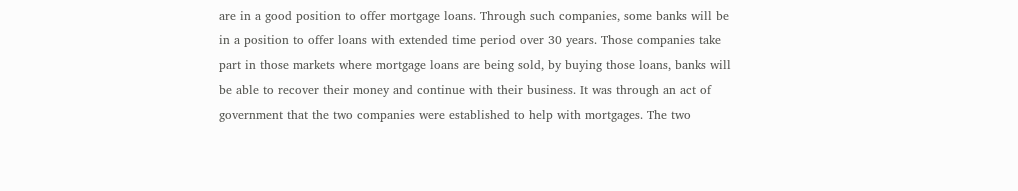are in a good position to offer mortgage loans. Through such companies, some banks will be in a position to offer loans with extended time period over 30 years. Those companies take part in those markets where mortgage loans are being sold, by buying those loans, banks will be able to recover their money and continue with their business. It was through an act of government that the two companies were established to help with mortgages. The two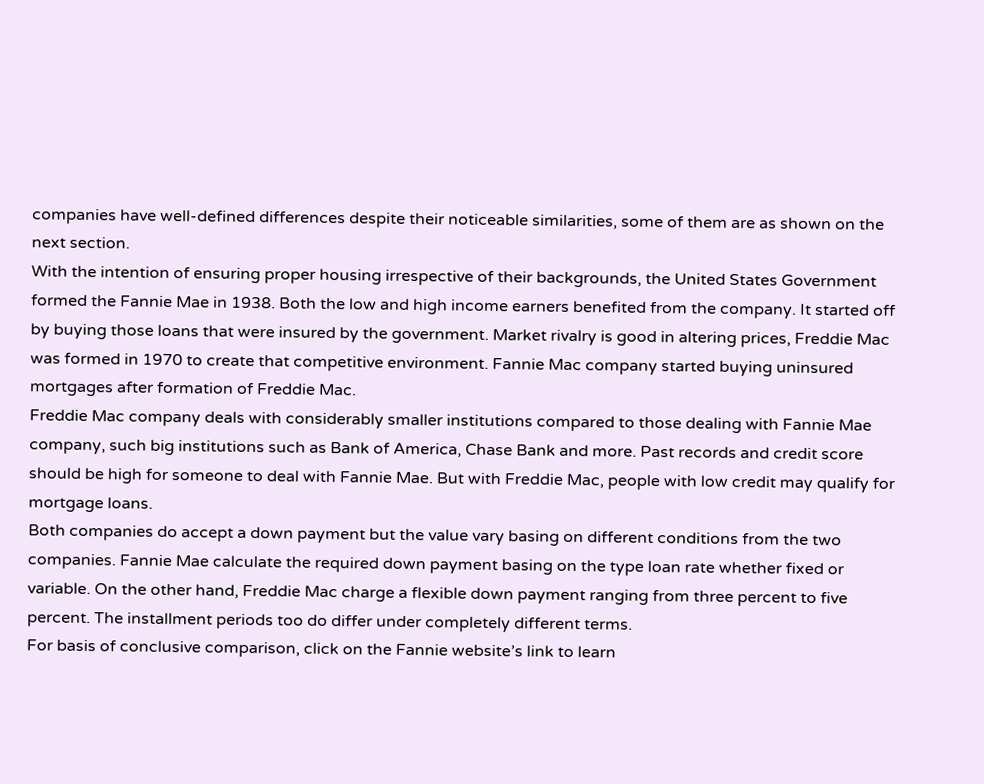companies have well-defined differences despite their noticeable similarities, some of them are as shown on the next section.
With the intention of ensuring proper housing irrespective of their backgrounds, the United States Government formed the Fannie Mae in 1938. Both the low and high income earners benefited from the company. It started off by buying those loans that were insured by the government. Market rivalry is good in altering prices, Freddie Mac was formed in 1970 to create that competitive environment. Fannie Mac company started buying uninsured mortgages after formation of Freddie Mac.
Freddie Mac company deals with considerably smaller institutions compared to those dealing with Fannie Mae company, such big institutions such as Bank of America, Chase Bank and more. Past records and credit score should be high for someone to deal with Fannie Mae. But with Freddie Mac, people with low credit may qualify for mortgage loans.
Both companies do accept a down payment but the value vary basing on different conditions from the two companies. Fannie Mae calculate the required down payment basing on the type loan rate whether fixed or variable. On the other hand, Freddie Mac charge a flexible down payment ranging from three percent to five percent. The installment periods too do differ under completely different terms.
For basis of conclusive comparison, click on the Fannie website’s link to learn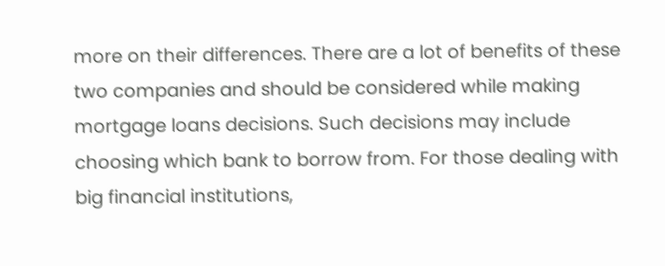more on their differences. There are a lot of benefits of these two companies and should be considered while making mortgage loans decisions. Such decisions may include choosing which bank to borrow from. For those dealing with big financial institutions,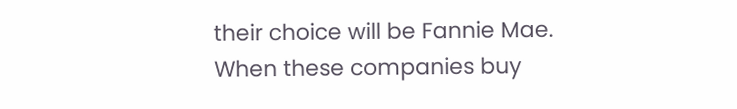their choice will be Fannie Mae. When these companies buy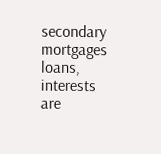secondary mortgages loans, interests are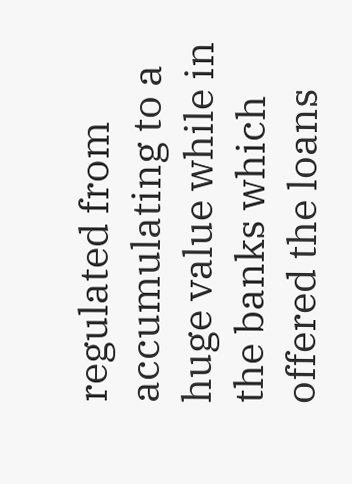regulated from accumulating to a huge value while in the banks which offered the loans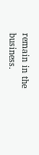remain in the business.